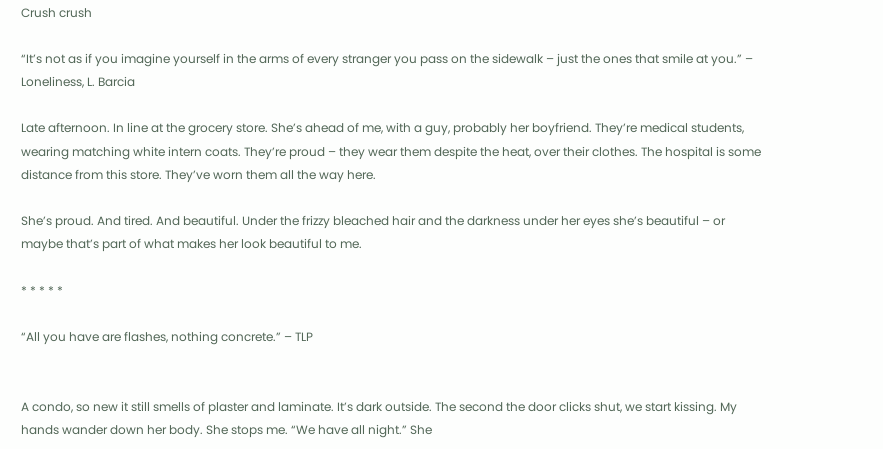Crush crush

“It’s not as if you imagine yourself in the arms of every stranger you pass on the sidewalk – just the ones that smile at you.” – Loneliness, L. Barcia

Late afternoon. In line at the grocery store. She’s ahead of me, with a guy, probably her boyfriend. They’re medical students, wearing matching white intern coats. They’re proud – they wear them despite the heat, over their clothes. The hospital is some distance from this store. They’ve worn them all the way here.

She’s proud. And tired. And beautiful. Under the frizzy bleached hair and the darkness under her eyes she’s beautiful – or maybe that’s part of what makes her look beautiful to me.

* * * * *

“All you have are flashes, nothing concrete.” – TLP


A condo, so new it still smells of plaster and laminate. It’s dark outside. The second the door clicks shut, we start kissing. My hands wander down her body. She stops me. “We have all night.” She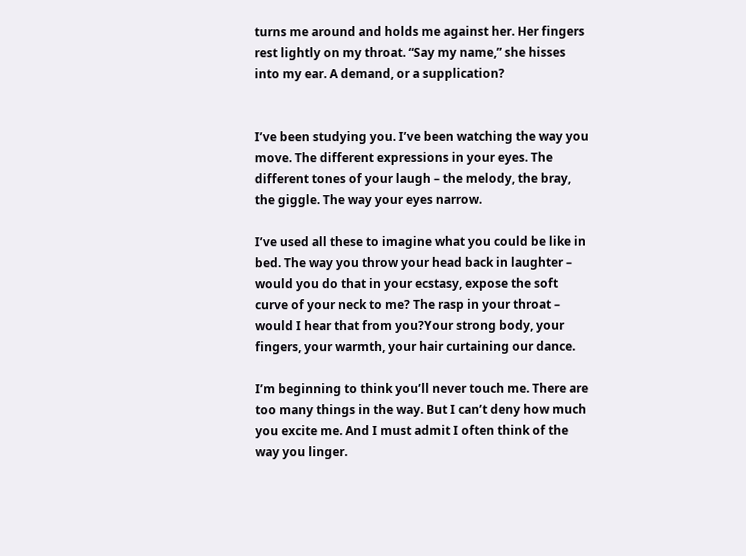turns me around and holds me against her. Her fingers rest lightly on my throat. “Say my name,” she hisses into my ear. A demand, or a supplication?


I’ve been studying you. I’ve been watching the way you move. The different expressions in your eyes. The different tones of your laugh – the melody, the bray, the giggle. The way your eyes narrow.

I’ve used all these to imagine what you could be like in bed. The way you throw your head back in laughter – would you do that in your ecstasy, expose the soft curve of your neck to me? The rasp in your throat – would I hear that from you?Your strong body, your fingers, your warmth, your hair curtaining our dance.

I’m beginning to think you’ll never touch me. There are too many things in the way. But I can’t deny how much you excite me. And I must admit I often think of the way you linger.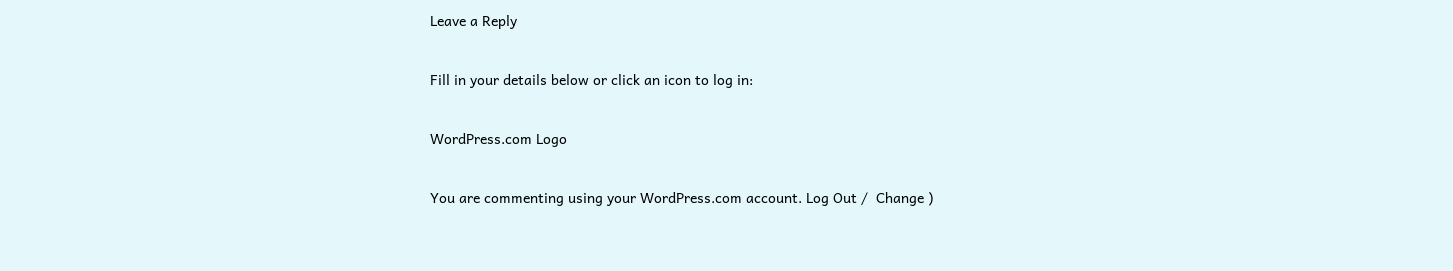Leave a Reply

Fill in your details below or click an icon to log in:

WordPress.com Logo

You are commenting using your WordPress.com account. Log Out /  Change )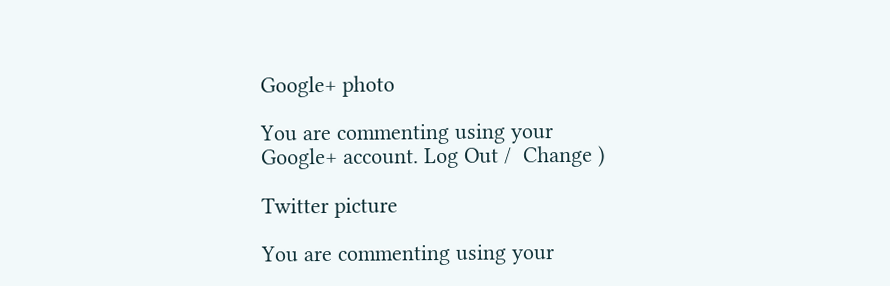Google+ photo

You are commenting using your Google+ account. Log Out /  Change )

Twitter picture

You are commenting using your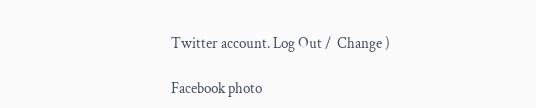Twitter account. Log Out /  Change )

Facebook photo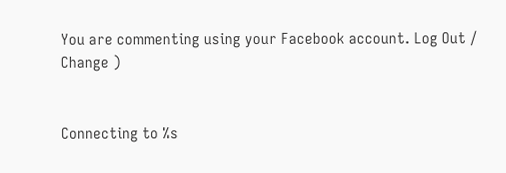You are commenting using your Facebook account. Log Out /  Change )


Connecting to %s